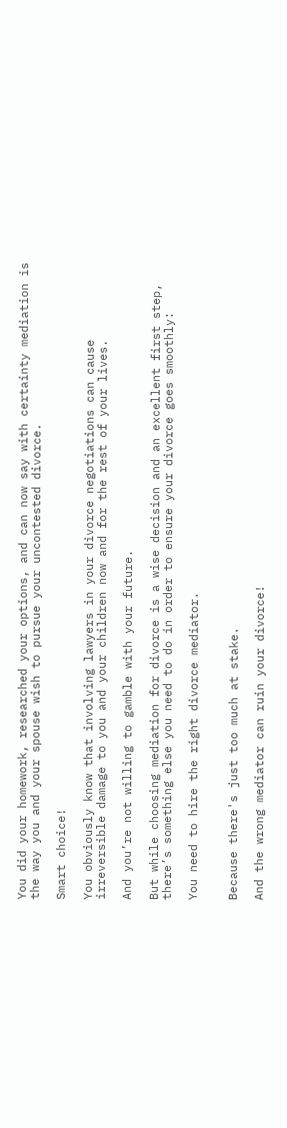You did your homework, researched your options, and can now say with certainty mediation is the way you and your spouse wish to pursue your uncontested divorce.

Smart choice!

You obviously know that involving lawyers in your divorce negotiations can cause irreversible damage to you and your children now and for the rest of your lives.

And you’re not willing to gamble with your future.

But while choosing mediation for divorce is a wise decision and an excellent first step, there’s something else you need to do in order to ensure your divorce goes smoothly:

You need to hire the right divorce mediator.


Because there's just too much at stake.

And the wrong mediator can ruin your divorce!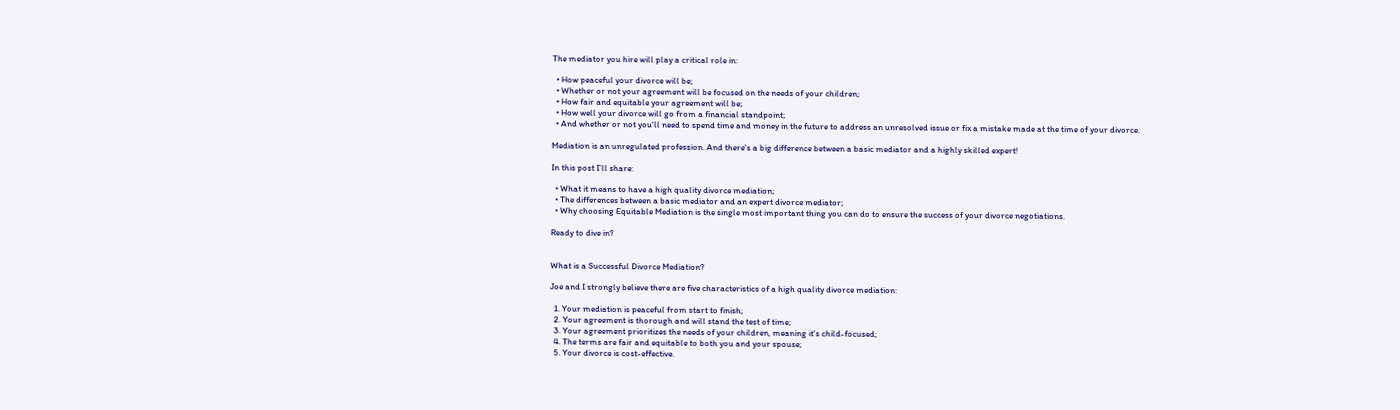The mediator you hire will play a critical role in:

  • How peaceful your divorce will be;
  • Whether or not your agreement will be focused on the needs of your children;
  • How fair and equitable your agreement will be;
  • How well your divorce will go from a financial standpoint;
  • And whether or not you'll need to spend time and money in the future to address an unresolved issue or fix a mistake made at the time of your divorce.

Mediation is an unregulated profession. And there's a big difference between a basic mediator and a highly skilled expert!

In this post I'll share:

  • What it means to have a high quality divorce mediation;
  • The differences between a basic mediator and an expert divorce mediator;
  • Why choosing Equitable Mediation is the single most important thing you can do to ensure the success of your divorce negotiations.

Ready to dive in?


What is a Successful Divorce Mediation?

Joe and I strongly believe there are five characteristics of a high quality divorce mediation:

  1. Your mediation is peaceful from start to finish;
  2. Your agreement is thorough and will stand the test of time;
  3. Your agreement prioritizes the needs of your children, meaning it's child-focused;
  4. The terms are fair and equitable to both you and your spouse;
  5. Your divorce is cost-effective.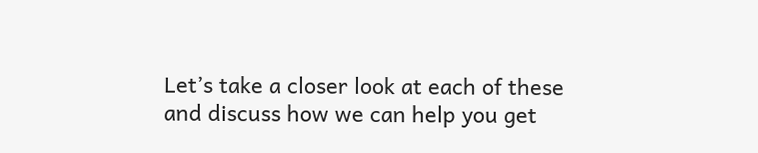Let’s take a closer look at each of these and discuss how we can help you get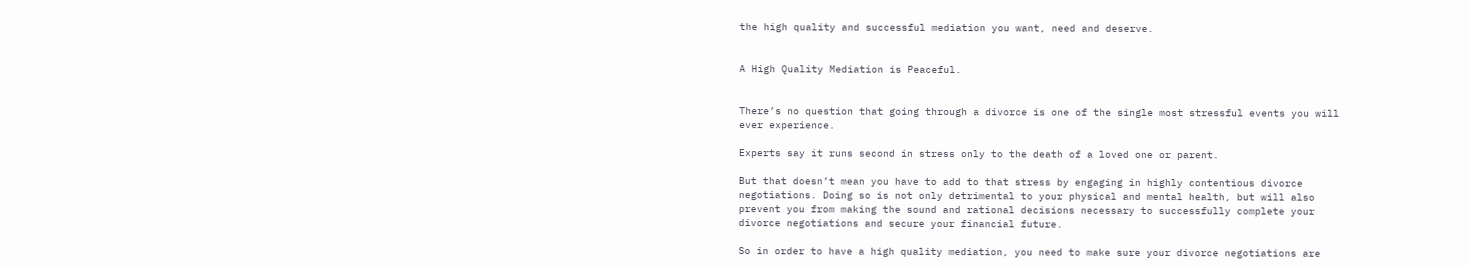the high quality and successful mediation you want, need and deserve.


A High Quality Mediation is Peaceful.


There’s no question that going through a divorce is one of the single most stressful events you will ever experience.

Experts say it runs second in stress only to the death of a loved one or parent.

But that doesn’t mean you have to add to that stress by engaging in highly contentious divorce negotiations. Doing so is not only detrimental to your physical and mental health, but will also prevent you from making the sound and rational decisions necessary to successfully complete your divorce negotiations and secure your financial future.

So in order to have a high quality mediation, you need to make sure your divorce negotiations are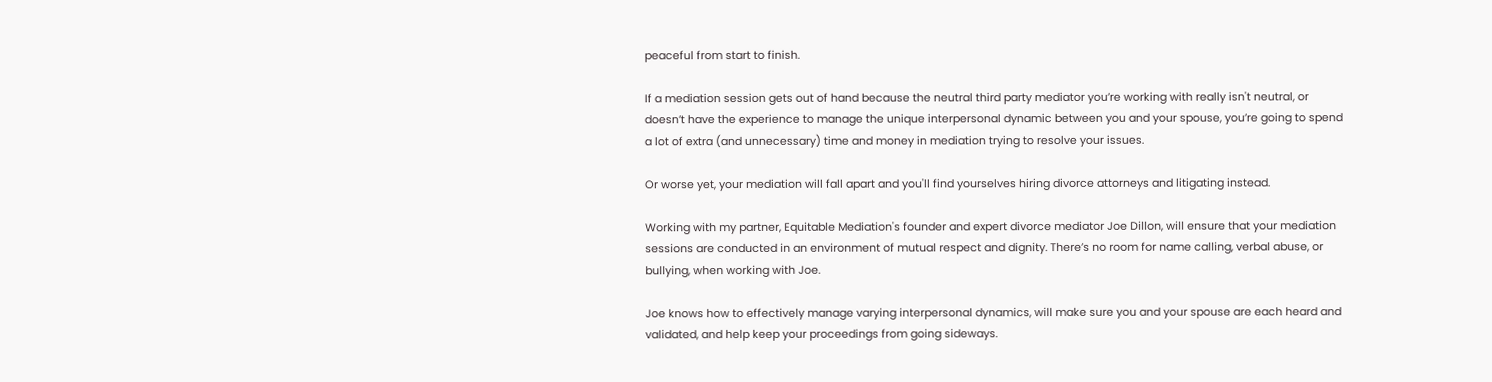peaceful from start to finish.

If a mediation session gets out of hand because the neutral third party mediator you’re working with really isn't neutral, or doesn’t have the experience to manage the unique interpersonal dynamic between you and your spouse, you’re going to spend a lot of extra (and unnecessary) time and money in mediation trying to resolve your issues.

Or worse yet, your mediation will fall apart and you'll find yourselves hiring divorce attorneys and litigating instead.

Working with my partner, Equitable Mediation's founder and expert divorce mediator Joe Dillon, will ensure that your mediation sessions are conducted in an environment of mutual respect and dignity. There’s no room for name calling, verbal abuse, or bullying, when working with Joe.

Joe knows how to effectively manage varying interpersonal dynamics, will make sure you and your spouse are each heard and validated, and help keep your proceedings from going sideways.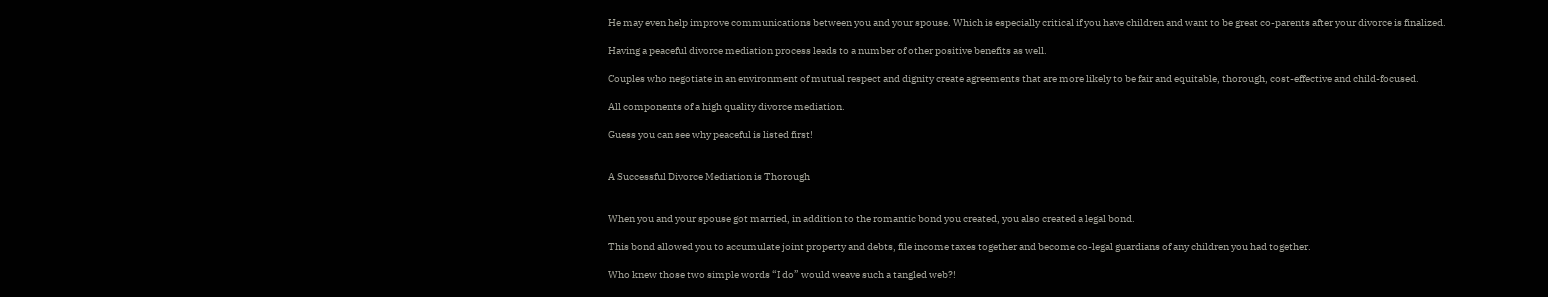He may even help improve communications between you and your spouse. Which is especially critical if you have children and want to be great co-parents after your divorce is finalized.

Having a peaceful divorce mediation process leads to a number of other positive benefits as well.

Couples who negotiate in an environment of mutual respect and dignity create agreements that are more likely to be fair and equitable, thorough, cost-effective and child-focused.

All components of a high quality divorce mediation.

Guess you can see why peaceful is listed first!


A Successful Divorce Mediation is Thorough


When you and your spouse got married, in addition to the romantic bond you created, you also created a legal bond.

This bond allowed you to accumulate joint property and debts, file income taxes together and become co-legal guardians of any children you had together.

Who knew those two simple words “I do” would weave such a tangled web?!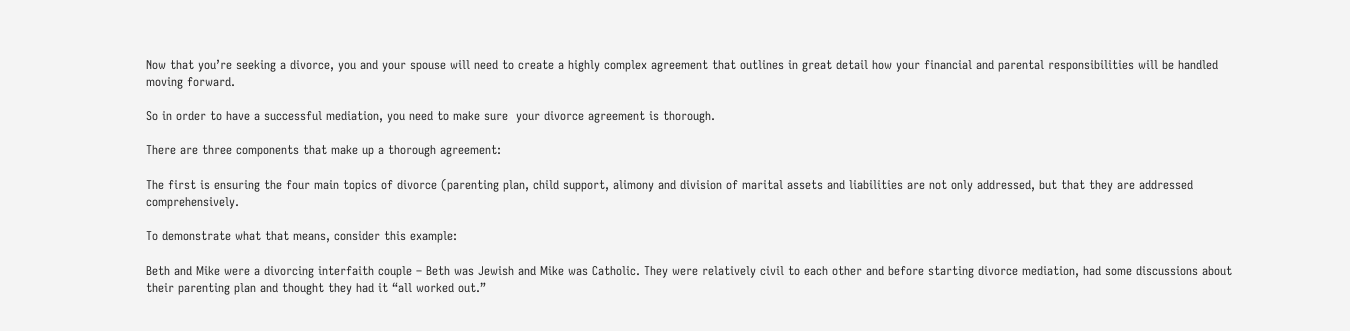Now that you’re seeking a divorce, you and your spouse will need to create a highly complex agreement that outlines in great detail how your financial and parental responsibilities will be handled moving forward.

So in order to have a successful mediation, you need to make sure  your divorce agreement is thorough.

There are three components that make up a thorough agreement:

The first is ensuring the four main topics of divorce (parenting plan, child support, alimony and division of marital assets and liabilities are not only addressed, but that they are addressed comprehensively.

To demonstrate what that means, consider this example:

Beth and Mike were a divorcing interfaith couple – Beth was Jewish and Mike was Catholic. They were relatively civil to each other and before starting divorce mediation, had some discussions about their parenting plan and thought they had it “all worked out.”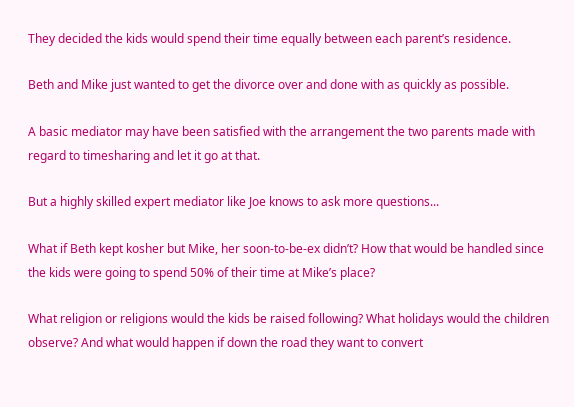They decided the kids would spend their time equally between each parent’s residence.

Beth and Mike just wanted to get the divorce over and done with as quickly as possible.

A basic mediator may have been satisfied with the arrangement the two parents made with regard to timesharing and let it go at that.

But a highly skilled expert mediator like Joe knows to ask more questions...

What if Beth kept kosher but Mike, her soon-to-be-ex didn’t? How that would be handled since the kids were going to spend 50% of their time at Mike’s place?

What religion or religions would the kids be raised following? What holidays would the children observe? And what would happen if down the road they want to convert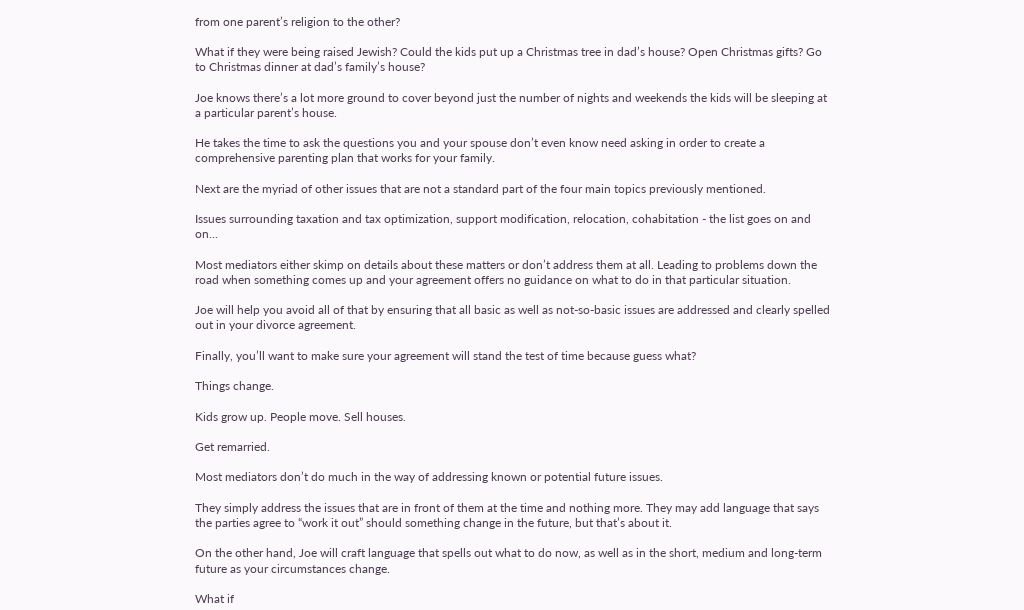from one parent’s religion to the other?

What if they were being raised Jewish? Could the kids put up a Christmas tree in dad’s house? Open Christmas gifts? Go to Christmas dinner at dad’s family’s house?

Joe knows there’s a lot more ground to cover beyond just the number of nights and weekends the kids will be sleeping at a particular parent’s house.

He takes the time to ask the questions you and your spouse don’t even know need asking in order to create a comprehensive parenting plan that works for your family.

Next are the myriad of other issues that are not a standard part of the four main topics previously mentioned.

Issues surrounding taxation and tax optimization, support modification, relocation, cohabitation - the list goes on and on...

Most mediators either skimp on details about these matters or don’t address them at all. Leading to problems down the road when something comes up and your agreement offers no guidance on what to do in that particular situation.

Joe will help you avoid all of that by ensuring that all basic as well as not-so-basic issues are addressed and clearly spelled out in your divorce agreement.

Finally, you’ll want to make sure your agreement will stand the test of time because guess what?

Things change.

Kids grow up. People move. Sell houses.

Get remarried.

Most mediators don’t do much in the way of addressing known or potential future issues.

They simply address the issues that are in front of them at the time and nothing more. They may add language that says the parties agree to “work it out” should something change in the future, but that’s about it.

On the other hand, Joe will craft language that spells out what to do now, as well as in the short, medium and long-term future as your circumstances change.

What if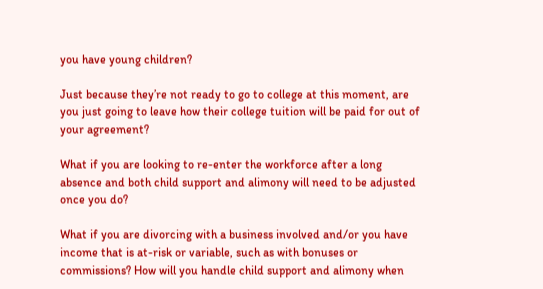you have young children?

Just because they’re not ready to go to college at this moment, are you just going to leave how their college tuition will be paid for out of your agreement?

What if you are looking to re-enter the workforce after a long absence and both child support and alimony will need to be adjusted once you do?

What if you are divorcing with a business involved and/or you have income that is at-risk or variable, such as with bonuses or commissions? How will you handle child support and alimony when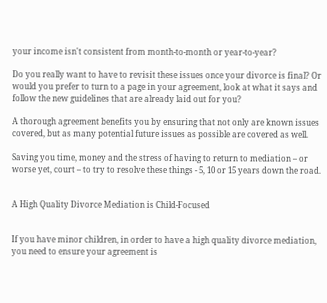your income isn't consistent from month-to-month or year-to-year?

Do you really want to have to revisit these issues once your divorce is final? Or would you prefer to turn to a page in your agreement, look at what it says and follow the new guidelines that are already laid out for you?

A thorough agreement benefits you by ensuring that not only are known issues covered, but as many potential future issues as possible are covered as well.

Saving you time, money and the stress of having to return to mediation – or worse yet, court – to try to resolve these things - 5, 10 or 15 years down the road.


A High Quality Divorce Mediation is Child-Focused


If you have minor children, in order to have a high quality divorce mediation, you need to ensure your agreement is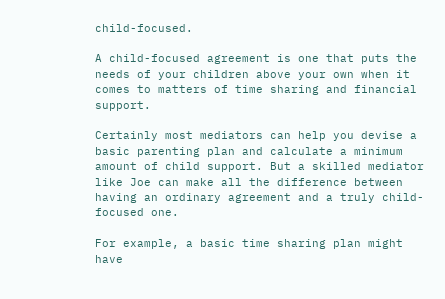child-focused.

A child-focused agreement is one that puts the needs of your children above your own when it comes to matters of time sharing and financial support.

Certainly most mediators can help you devise a basic parenting plan and calculate a minimum amount of child support. But a skilled mediator like Joe can make all the difference between having an ordinary agreement and a truly child-focused one.

For example, a basic time sharing plan might have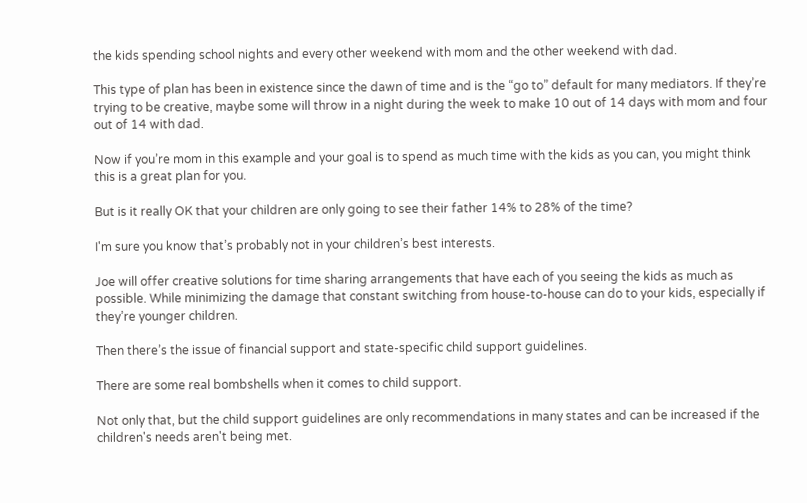the kids spending school nights and every other weekend with mom and the other weekend with dad.

This type of plan has been in existence since the dawn of time and is the “go to” default for many mediators. If they’re trying to be creative, maybe some will throw in a night during the week to make 10 out of 14 days with mom and four out of 14 with dad.

Now if you’re mom in this example and your goal is to spend as much time with the kids as you can, you might think this is a great plan for you.

But is it really OK that your children are only going to see their father 14% to 28% of the time?

I'm sure you know that’s probably not in your children’s best interests.

Joe will offer creative solutions for time sharing arrangements that have each of you seeing the kids as much as possible. While minimizing the damage that constant switching from house-to-house can do to your kids, especially if they’re younger children.

Then there’s the issue of financial support and state-specific child support guidelines.

There are some real bombshells when it comes to child support.

Not only that, but the child support guidelines are only recommendations in many states and can be increased if the children's needs aren't being met.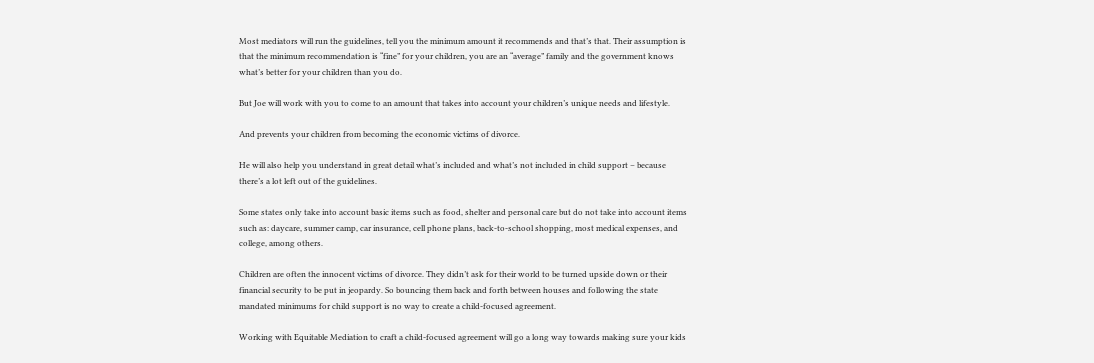Most mediators will run the guidelines, tell you the minimum amount it recommends and that’s that. Their assumption is that the minimum recommendation is “fine” for your children, you are an “average” family and the government knows what’s better for your children than you do.

But Joe will work with you to come to an amount that takes into account your children’s unique needs and lifestyle.

And prevents your children from becoming the economic victims of divorce.

He will also help you understand in great detail what’s included and what’s not included in child support – because there’s a lot left out of the guidelines.

Some states only take into account basic items such as food, shelter and personal care but do not take into account items such as: daycare, summer camp, car insurance, cell phone plans, back-to-school shopping, most medical expenses, and college, among others.

Children are often the innocent victims of divorce. They didn’t ask for their world to be turned upside down or their financial security to be put in jeopardy. So bouncing them back and forth between houses and following the state mandated minimums for child support is no way to create a child-focused agreement.

Working with Equitable Mediation to craft a child-focused agreement will go a long way towards making sure your kids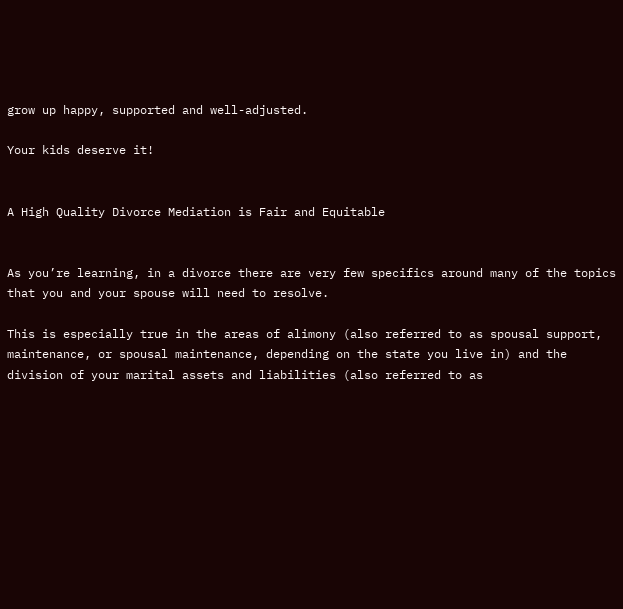grow up happy, supported and well-adjusted.

Your kids deserve it!


A High Quality Divorce Mediation is Fair and Equitable


As you’re learning, in a divorce there are very few specifics around many of the topics that you and your spouse will need to resolve.

This is especially true in the areas of alimony (also referred to as spousal support, maintenance, or spousal maintenance, depending on the state you live in) and the division of your marital assets and liabilities (also referred to as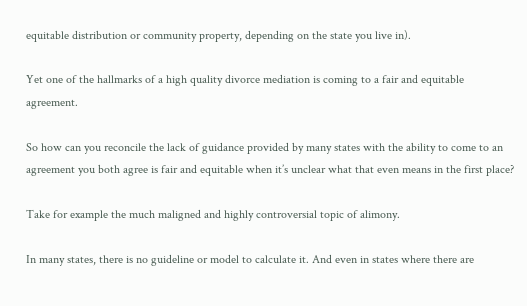equitable distribution or community property, depending on the state you live in).

Yet one of the hallmarks of a high quality divorce mediation is coming to a fair and equitable agreement.

So how can you reconcile the lack of guidance provided by many states with the ability to come to an agreement you both agree is fair and equitable when it’s unclear what that even means in the first place?

Take for example the much maligned and highly controversial topic of alimony.

In many states, there is no guideline or model to calculate it. And even in states where there are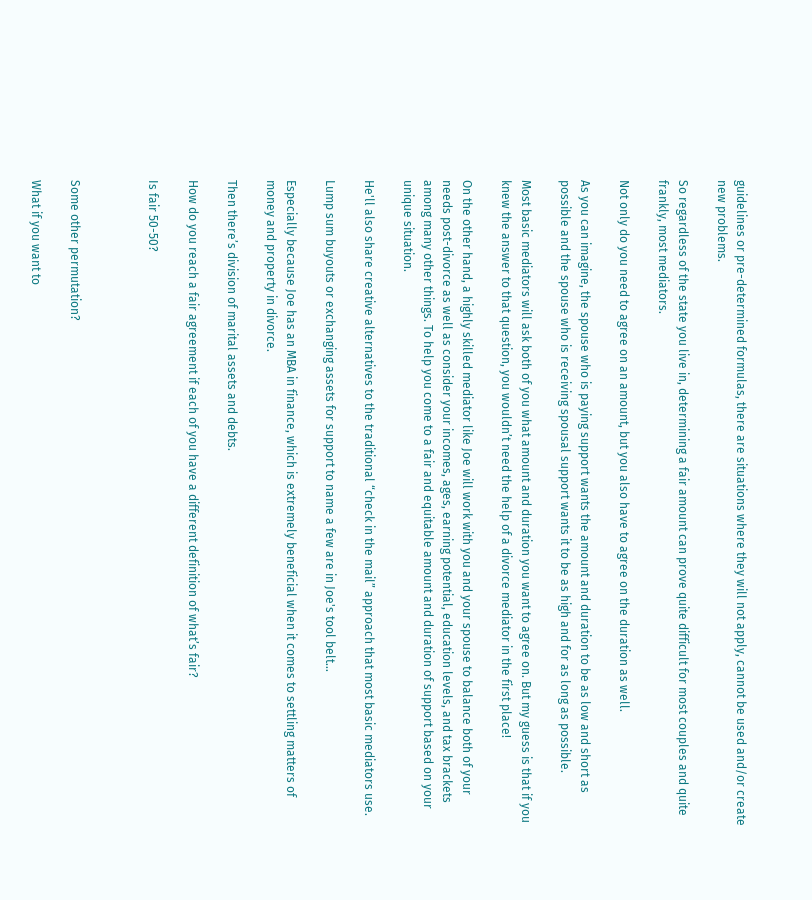guidelines or pre-determined formulas, there are situations where they will not apply, cannot be used and/or create new problems.

So regardless of the state you live in, determining a fair amount can prove quite difficult for most couples and quite frankly, most mediators.

Not only do you need to agree on an amount, but you also have to agree on the duration as well.

As you can imagine, the spouse who is paying support wants the amount and duration to be as low and short as possible and the spouse who is receiving spousal support wants it to be as high and for as long as possible.

Most basic mediators will ask both of you what amount and duration you want to agree on. But my guess is that if you knew the answer to that question, you wouldn’t need the help of a divorce mediator in the first place!

On the other hand, a highly skilled mediator like Joe will work with you and your spouse to balance both of your needs post-divorce as well as consider your incomes, ages, earning potential, education levels, and tax brackets among many other things. To help you come to a fair and equitable amount and duration of support based on your unique situation.

He'll also share creative alternatives to the traditional “check in the mail” approach that most basic mediators use.

Lump sum buyouts or exchanging assets for support to name a few are in Joe's tool belt…

Especially because Joe has an MBA in finance, which is extremely beneficial when it comes to settling matters of money and property in divorce.

Then there’s division of marital assets and debts.

How do you reach a fair agreement if each of you have a different definition of what’s fair?

Is fair 50-50?



Some other permutation?

What if you want to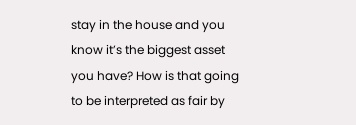stay in the house and you know it’s the biggest asset you have? How is that going to be interpreted as fair by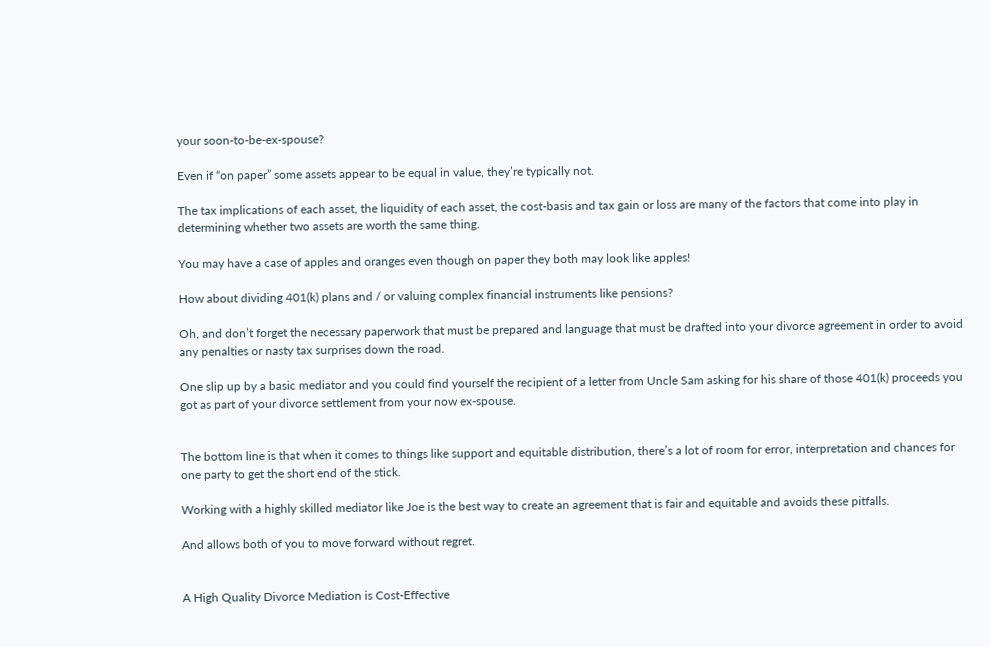your soon-to-be-ex-spouse?

Even if “on paper” some assets appear to be equal in value, they’re typically not.

The tax implications of each asset, the liquidity of each asset, the cost-basis and tax gain or loss are many of the factors that come into play in determining whether two assets are worth the same thing.

You may have a case of apples and oranges even though on paper they both may look like apples!

How about dividing 401(k) plans and / or valuing complex financial instruments like pensions?

Oh, and don’t forget the necessary paperwork that must be prepared and language that must be drafted into your divorce agreement in order to avoid any penalties or nasty tax surprises down the road.

One slip up by a basic mediator and you could find yourself the recipient of a letter from Uncle Sam asking for his share of those 401(k) proceeds you got as part of your divorce settlement from your now ex-spouse.


The bottom line is that when it comes to things like support and equitable distribution, there’s a lot of room for error, interpretation and chances for one party to get the short end of the stick.

Working with a highly skilled mediator like Joe is the best way to create an agreement that is fair and equitable and avoids these pitfalls.

And allows both of you to move forward without regret.


A High Quality Divorce Mediation is Cost-Effective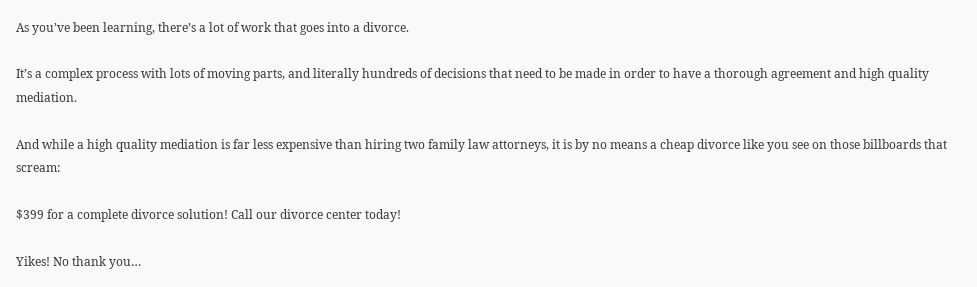As you’ve been learning, there’s a lot of work that goes into a divorce.

It’s a complex process with lots of moving parts, and literally hundreds of decisions that need to be made in order to have a thorough agreement and high quality mediation.

And while a high quality mediation is far less expensive than hiring two family law attorneys, it is by no means a cheap divorce like you see on those billboards that scream:

$399 for a complete divorce solution! Call our divorce center today!

Yikes! No thank you…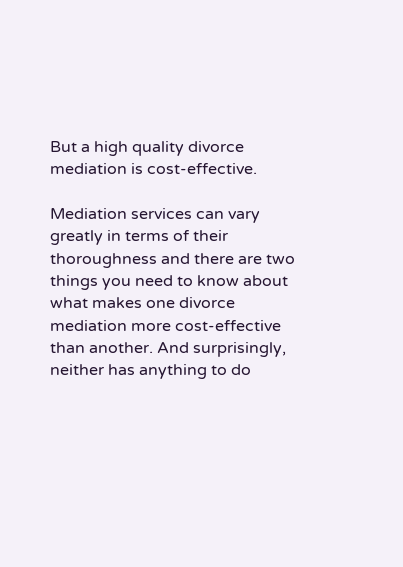But a high quality divorce mediation is cost-effective.

Mediation services can vary greatly in terms of their thoroughness and there are two things you need to know about what makes one divorce mediation more cost-effective than another. And surprisingly, neither has anything to do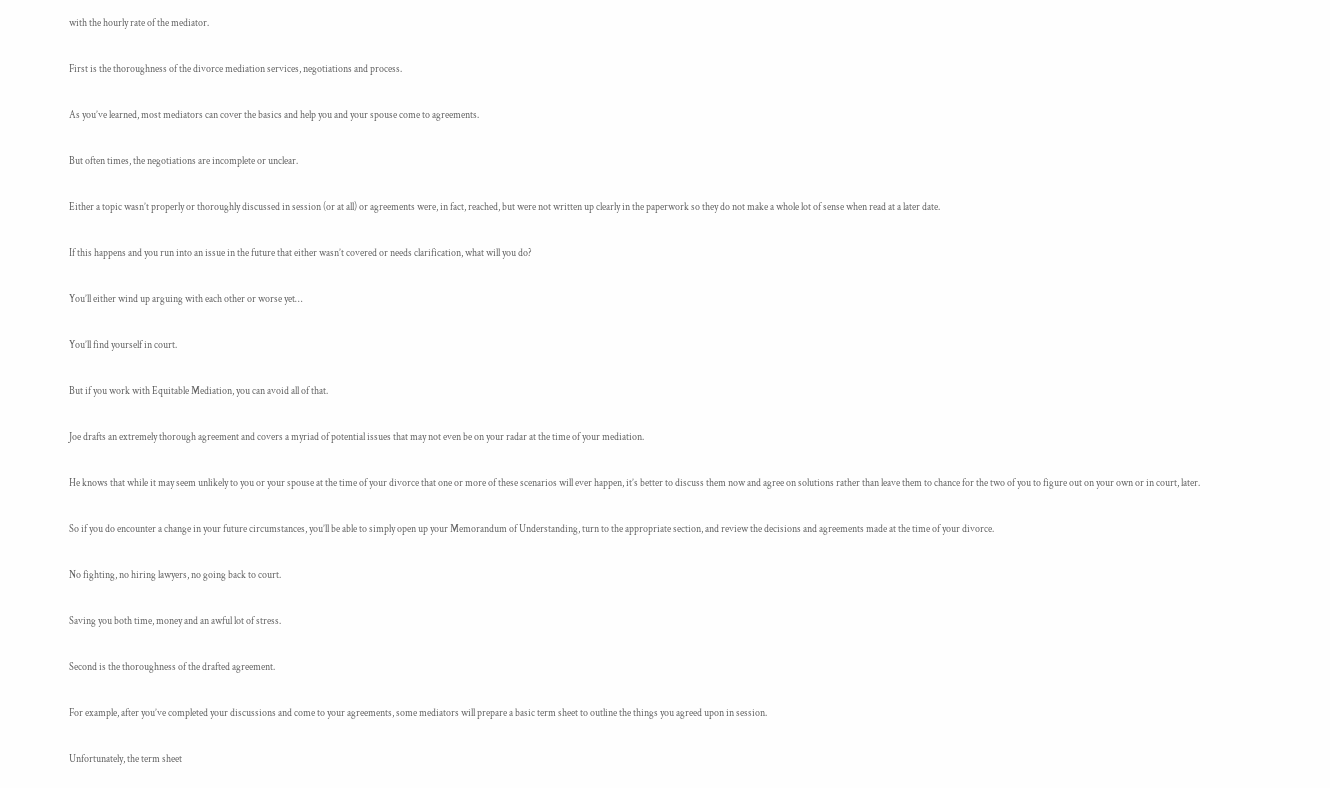with the hourly rate of the mediator.

First is the thoroughness of the divorce mediation services, negotiations and process.

As you’ve learned, most mediators can cover the basics and help you and your spouse come to agreements.

But often times, the negotiations are incomplete or unclear.

Either a topic wasn’t properly or thoroughly discussed in session (or at all) or agreements were, in fact, reached, but were not written up clearly in the paperwork so they do not make a whole lot of sense when read at a later date.

If this happens and you run into an issue in the future that either wasn’t covered or needs clarification, what will you do?

You’ll either wind up arguing with each other or worse yet…

You’ll find yourself in court.

But if you work with Equitable Mediation, you can avoid all of that.

Joe drafts an extremely thorough agreement and covers a myriad of potential issues that may not even be on your radar at the time of your mediation.

He knows that while it may seem unlikely to you or your spouse at the time of your divorce that one or more of these scenarios will ever happen, it’s better to discuss them now and agree on solutions rather than leave them to chance for the two of you to figure out on your own or in court, later.

So if you do encounter a change in your future circumstances, you’ll be able to simply open up your Memorandum of Understanding, turn to the appropriate section, and review the decisions and agreements made at the time of your divorce.

No fighting, no hiring lawyers, no going back to court.

Saving you both time, money and an awful lot of stress.

Second is the thoroughness of the drafted agreement.

For example, after you’ve completed your discussions and come to your agreements, some mediators will prepare a basic term sheet to outline the things you agreed upon in session.

Unfortunately, the term sheet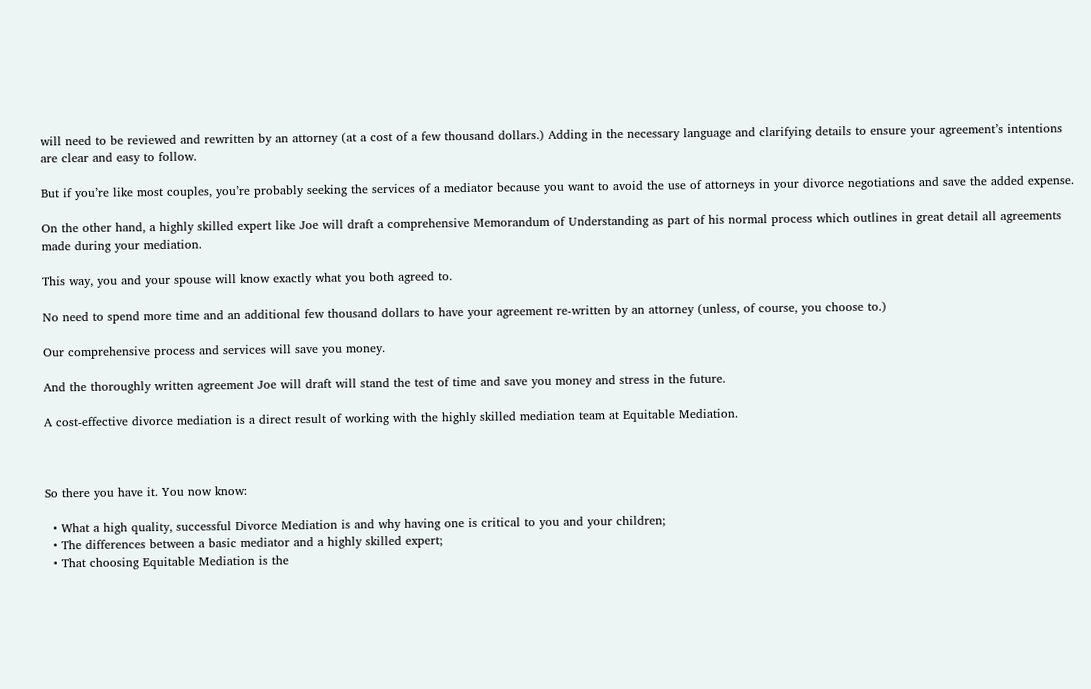will need to be reviewed and rewritten by an attorney (at a cost of a few thousand dollars.) Adding in the necessary language and clarifying details to ensure your agreement’s intentions are clear and easy to follow.

But if you’re like most couples, you’re probably seeking the services of a mediator because you want to avoid the use of attorneys in your divorce negotiations and save the added expense.

On the other hand, a highly skilled expert like Joe will draft a comprehensive Memorandum of Understanding as part of his normal process which outlines in great detail all agreements made during your mediation.

This way, you and your spouse will know exactly what you both agreed to.

No need to spend more time and an additional few thousand dollars to have your agreement re-written by an attorney (unless, of course, you choose to.)

Our comprehensive process and services will save you money.

And the thoroughly written agreement Joe will draft will stand the test of time and save you money and stress in the future.

A cost-effective divorce mediation is a direct result of working with the highly skilled mediation team at Equitable Mediation.



So there you have it. You now know:

  • What a high quality, successful Divorce Mediation is and why having one is critical to you and your children;
  • The differences between a basic mediator and a highly skilled expert;
  • That choosing Equitable Mediation is the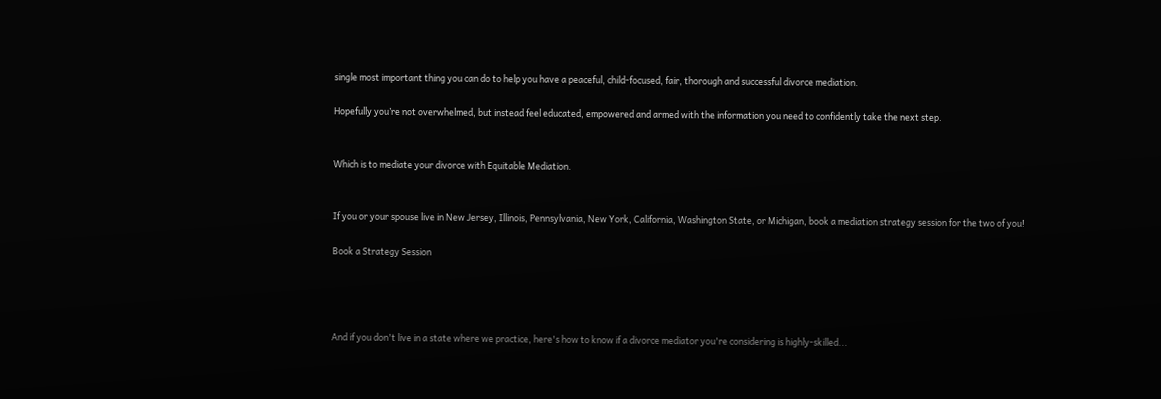single most important thing you can do to help you have a peaceful, child-focused, fair, thorough and successful divorce mediation.

Hopefully you’re not overwhelmed, but instead feel educated, empowered and armed with the information you need to confidently take the next step.


Which is to mediate your divorce with Equitable Mediation.


If you or your spouse live in New Jersey, Illinois, Pennsylvania, New York, California, Washington State, or Michigan, book a mediation strategy session for the two of you!

Book a Strategy Session




And if you don't live in a state where we practice, here's how to know if a divorce mediator you're considering is highly-skilled...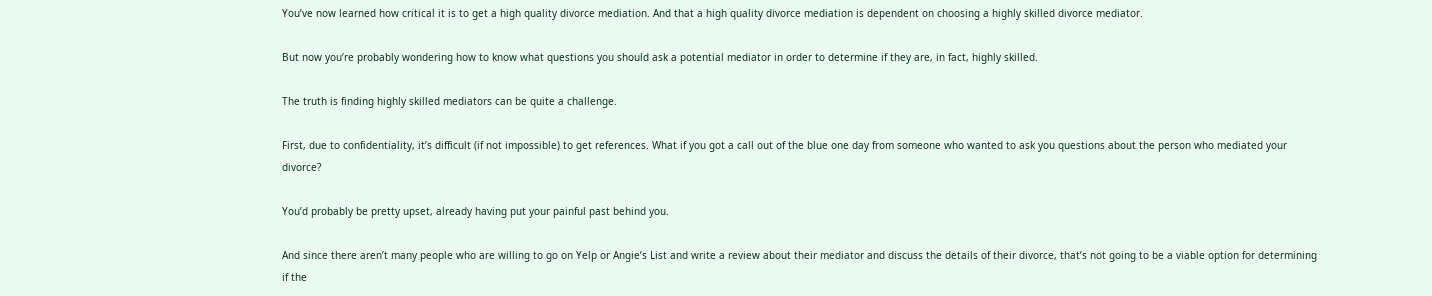You’ve now learned how critical it is to get a high quality divorce mediation. And that a high quality divorce mediation is dependent on choosing a highly skilled divorce mediator.

But now you’re probably wondering how to know what questions you should ask a potential mediator in order to determine if they are, in fact, highly skilled.

The truth is finding highly skilled mediators can be quite a challenge.

First, due to confidentiality, it’s difficult (if not impossible) to get references. What if you got a call out of the blue one day from someone who wanted to ask you questions about the person who mediated your divorce?

You’d probably be pretty upset, already having put your painful past behind you.

And since there aren’t many people who are willing to go on Yelp or Angie’s List and write a review about their mediator and discuss the details of their divorce, that’s not going to be a viable option for determining if the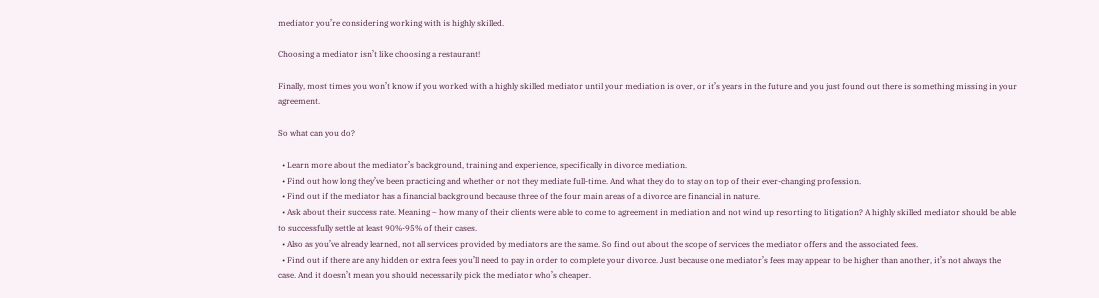mediator you’re considering working with is highly skilled.

Choosing a mediator isn’t like choosing a restaurant!

Finally, most times you won’t know if you worked with a highly skilled mediator until your mediation is over, or it’s years in the future and you just found out there is something missing in your agreement.

So what can you do?

  • Learn more about the mediator’s background, training and experience, specifically in divorce mediation.
  • Find out how long they’ve been practicing and whether or not they mediate full-time. And what they do to stay on top of their ever-changing profession.
  • Find out if the mediator has a financial background because three of the four main areas of a divorce are financial in nature.
  • Ask about their success rate. Meaning – how many of their clients were able to come to agreement in mediation and not wind up resorting to litigation? A highly skilled mediator should be able to successfully settle at least 90%-95% of their cases.
  • Also as you’ve already learned, not all services provided by mediators are the same. So find out about the scope of services the mediator offers and the associated fees.
  • Find out if there are any hidden or extra fees you’ll need to pay in order to complete your divorce. Just because one mediator’s fees may appear to be higher than another, it’s not always the case. And it doesn’t mean you should necessarily pick the mediator who’s cheaper.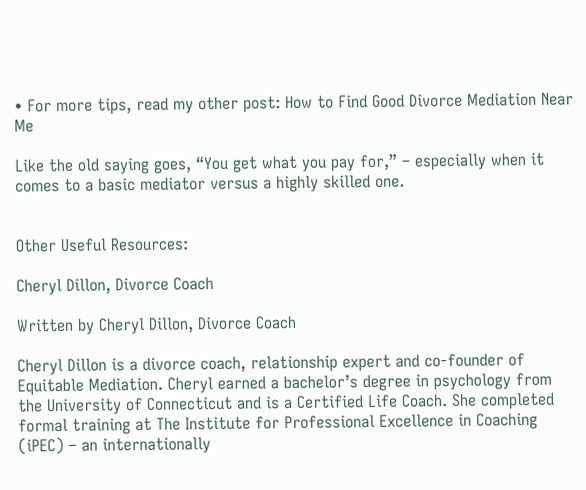• For more tips, read my other post: How to Find Good Divorce Mediation Near Me

Like the old saying goes, “You get what you pay for,” – especially when it comes to a basic mediator versus a highly skilled one.


Other Useful Resources:

Cheryl Dillon, Divorce Coach

Written by Cheryl Dillon, Divorce Coach

Cheryl Dillon is a divorce coach, relationship expert and co-founder of Equitable Mediation. Cheryl earned a bachelor’s degree in psychology from the University of Connecticut and is a Certified Life Coach. She completed formal training at The Institute for Professional Excellence in Coaching (iPEC) – an internationally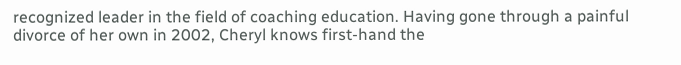recognized leader in the field of coaching education. Having gone through a painful divorce of her own in 2002, Cheryl knows first-hand the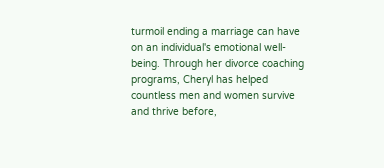turmoil ending a marriage can have on an individual's emotional well-being. Through her divorce coaching programs, Cheryl has helped countless men and women survive and thrive before,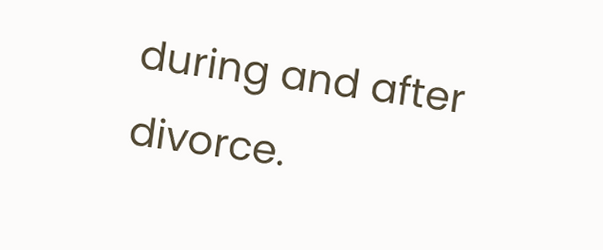during and after divorce.